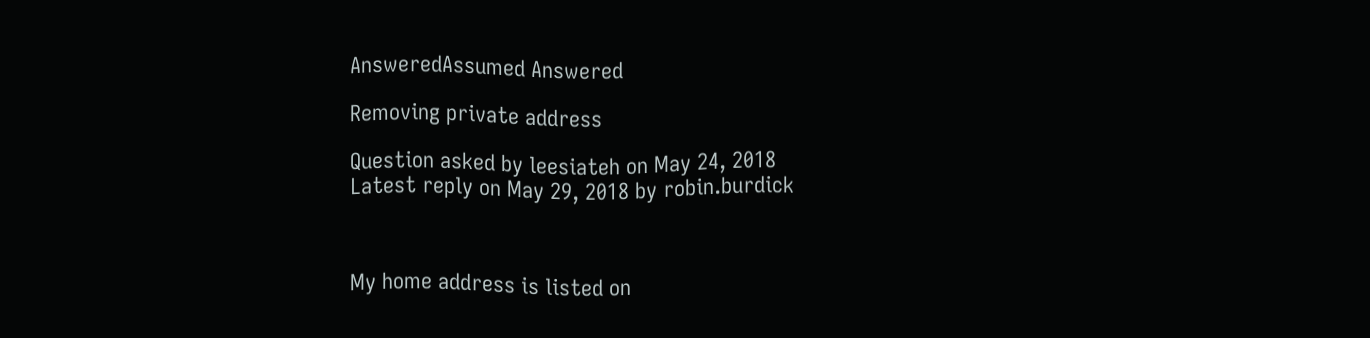AnsweredAssumed Answered

Removing private address

Question asked by leesiateh on May 24, 2018
Latest reply on May 29, 2018 by robin.burdick



My home address is listed on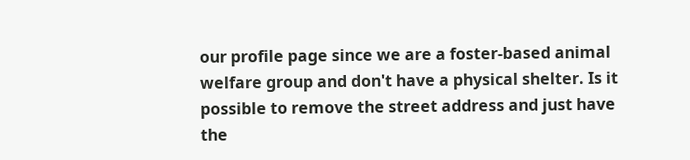our profile page since we are a foster-based animal welfare group and don't have a physical shelter. Is it possible to remove the street address and just have the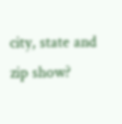city, state and zip show?